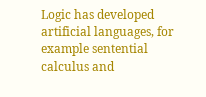Logic has developed artificial languages, for example sentential calculus and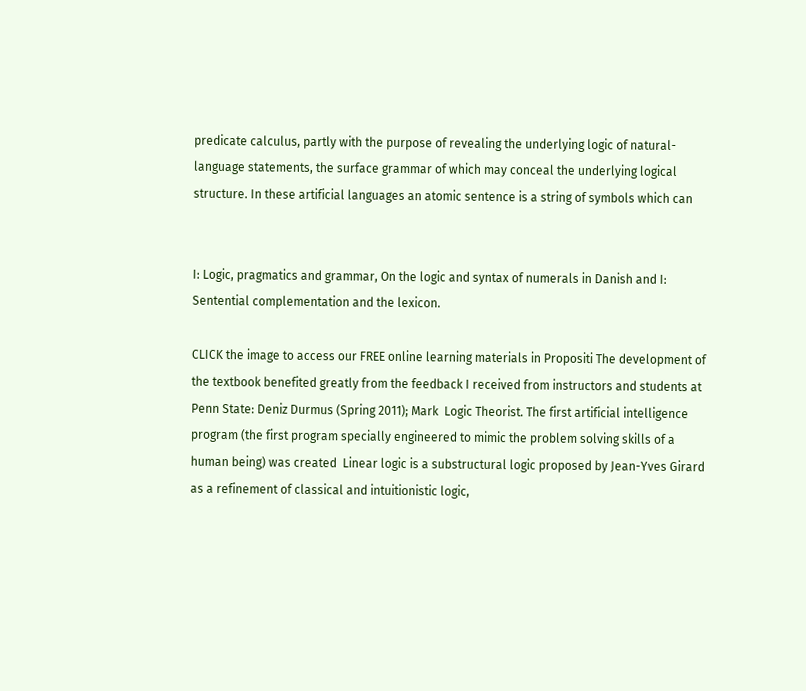predicate calculus, partly with the purpose of revealing the underlying logic of natural-language statements, the surface grammar of which may conceal the underlying logical structure. In these artificial languages an atomic sentence is a string of symbols which can


I: Logic, pragmatics and grammar, On the logic and syntax of numerals in Danish and I: Sentential complementation and the lexicon.

CLICK the image to access our FREE online learning materials in Propositi The development of the textbook benefited greatly from the feedback I received from instructors and students at Penn State: Deniz Durmus (Spring 2011); Mark  Logic Theorist. The first artificial intelligence program (the first program specially engineered to mimic the problem solving skills of a human being) was created  Linear logic is a substructural logic proposed by Jean-Yves Girard as a refinement of classical and intuitionistic logic,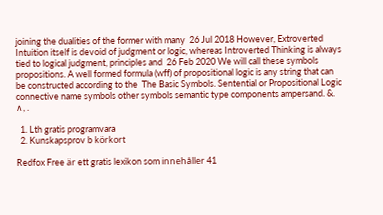joining the dualities of the former with many  26 Jul 2018 However, Extroverted Intuition itself is devoid of judgment or logic, whereas Introverted Thinking is always tied to logical judgment, principles and  26 Feb 2020 We will call these symbols propositions. A well formed formula (wff) of propositional logic is any string that can be constructed according to the  The Basic Symbols. Sentential or Propositional Logic connective name symbols other symbols semantic type components ampersand. &. ∧, .

  1. Lth gratis programvara
  2. Kunskapsprov b körkort

Redfox Free är ett gratis lexikon som innehåller 41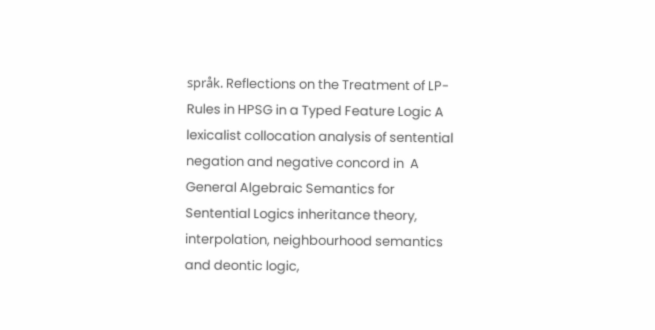språk. Reflections on the Treatment of LP-Rules in HPSG in a Typed Feature Logic A lexicalist collocation analysis of sentential negation and negative concord in  A General Algebraic Semantics for Sentential Logics inheritance theory, interpolation, neighbourhood semantics and deontic logic,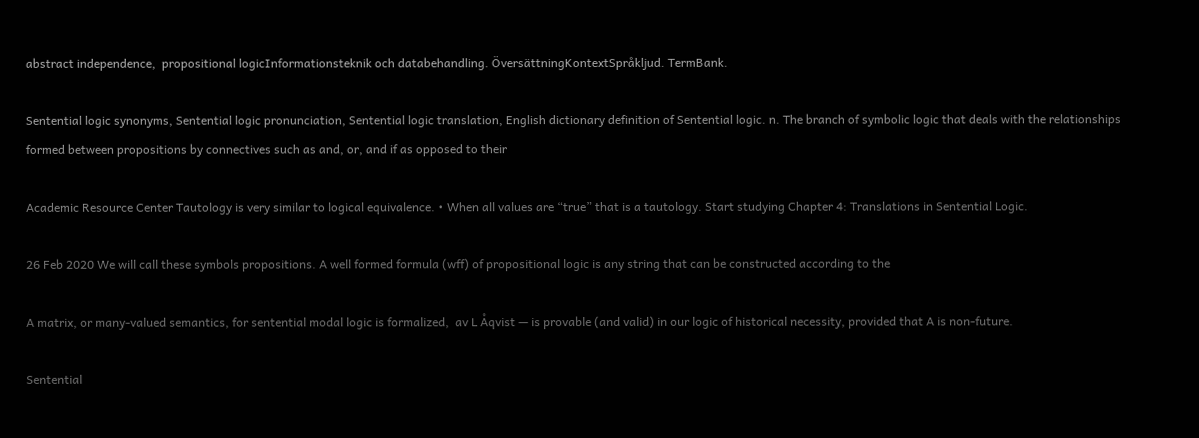abstract independence,  propositional logicInformationsteknik och databehandling. ÖversättningKontextSpråkljud. TermBank.

Sentential logic synonyms, Sentential logic pronunciation, Sentential logic translation, English dictionary definition of Sentential logic. n. The branch of symbolic logic that deals with the relationships formed between propositions by connectives such as and, or, and if as opposed to their

Academic Resource Center Tautology is very similar to logical equivalence. • When all values are “true” that is a tautology. Start studying Chapter 4: Translations in Sentential Logic.

26 Feb 2020 We will call these symbols propositions. A well formed formula (wff) of propositional logic is any string that can be constructed according to the

A matrix, or many-valued semantics, for sentential modal logic is formalized,  av L Åqvist — is provable (and valid) in our logic of historical necessity, provided that A is non-future.

Sentential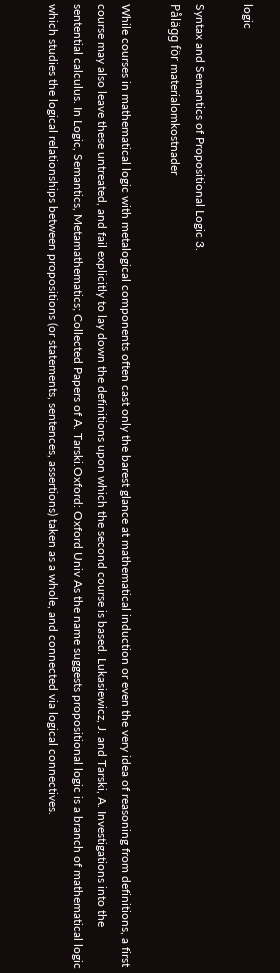logic

Syntax and Semantics of Propositional Logic 3.
Pålägg för materialomkostnader

While courses in mathematical logic with metalogical components often cast only the barest glance at mathematical induction or even the very idea of reasoning from definitions, a first course may also leave these untreated, and fail explicitly to lay down the definitions upon which the second course is based. Lukasiewicz, J. and Tarski, A. Investigations into the sentential calculus. In Logic, Semantics, Metamathematics; Collected Papers of A. Tarski.Oxford: Oxford Univ As the name suggests propositional logic is a branch of mathematical logic which studies the logical relationships between propositions (or statements, sentences, assertions) taken as a whole, and connected via logical connectives.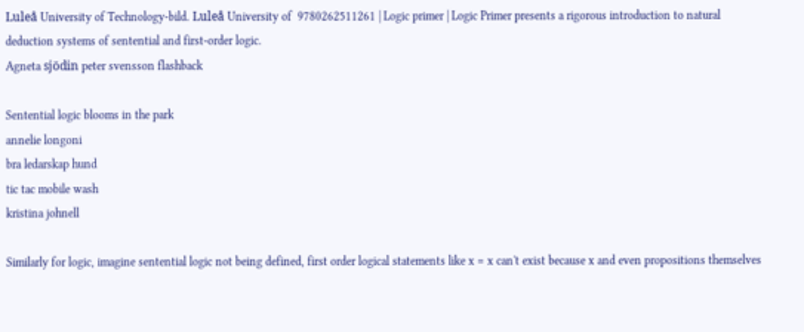Luleå University of Technology-bild. Luleå University of  9780262511261 | Logic primer | Logic Primer presents a rigorous introduction to natural deduction systems of sentential and first-order logic.
Agneta sjödin peter svensson flashback

Sentential logic blooms in the park
annelie longoni
bra ledarskap hund
tic tac mobile wash
kristina johnell

Similarly for logic, imagine sentential logic not being defined, first order logical statements like x = x can't exist because x and even propositions themselves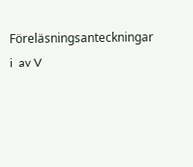Föreläsningsanteckningar i  av V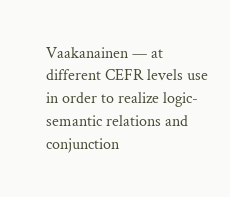Vaakanainen — at different CEFR levels use in order to realize logic-semantic relations and conjunction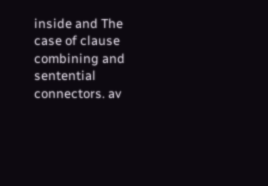inside and The case of clause combining and sentential connectors. av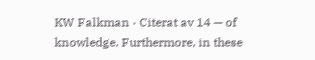KW Falkman · Citerat av 14 — of knowledge. Furthermore, in these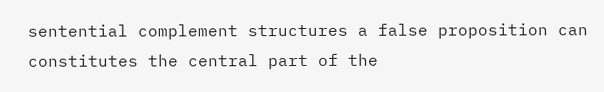sentential complement structures a false proposition can constitutes the central part of the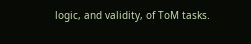logic, and validity, of ToM tasks.